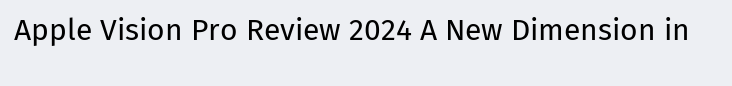Apple Vision Pro Review 2024 A New Dimension in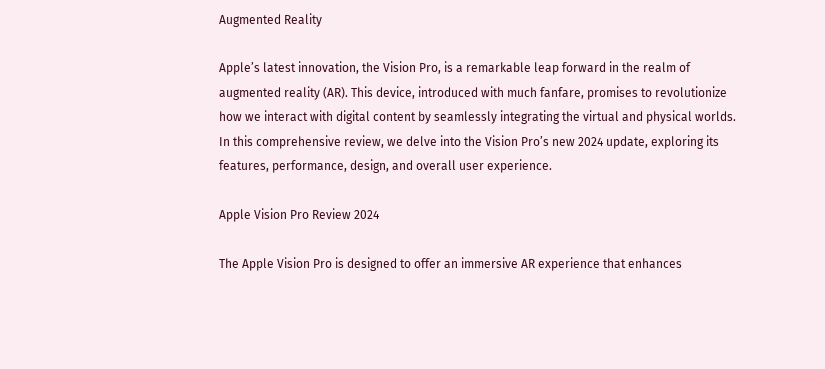Augmented Reality

Apple’s latest innovation, the Vision Pro, is a remarkable leap forward in the realm of augmented reality (AR). This device, introduced with much fanfare, promises to revolutionize how we interact with digital content by seamlessly integrating the virtual and physical worlds. In this comprehensive review, we delve into the Vision Pro’s new 2024 update, exploring its features, performance, design, and overall user experience.

Apple Vision Pro Review 2024

The Apple Vision Pro is designed to offer an immersive AR experience that enhances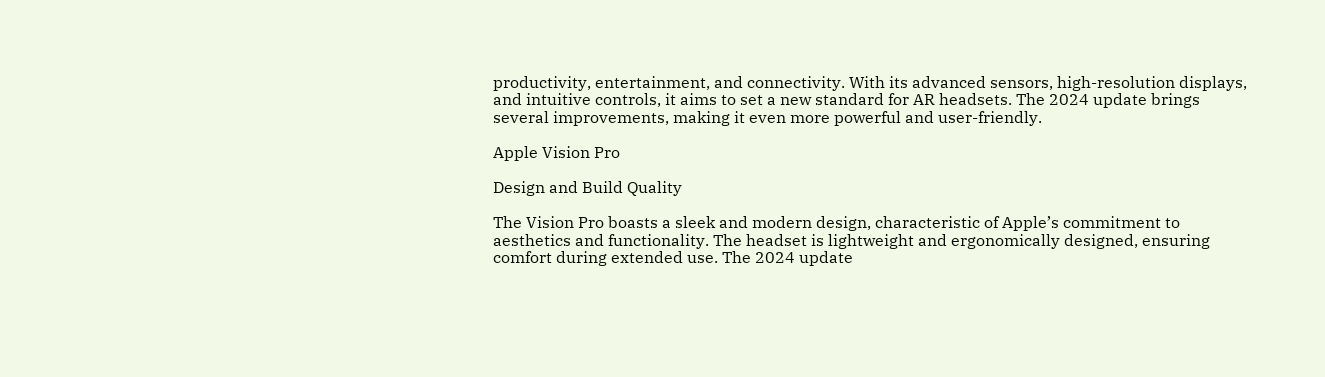productivity, entertainment, and connectivity. With its advanced sensors, high-resolution displays, and intuitive controls, it aims to set a new standard for AR headsets. The 2024 update brings several improvements, making it even more powerful and user-friendly.

Apple Vision Pro

Design and Build Quality

The Vision Pro boasts a sleek and modern design, characteristic of Apple’s commitment to aesthetics and functionality. The headset is lightweight and ergonomically designed, ensuring comfort during extended use. The 2024 update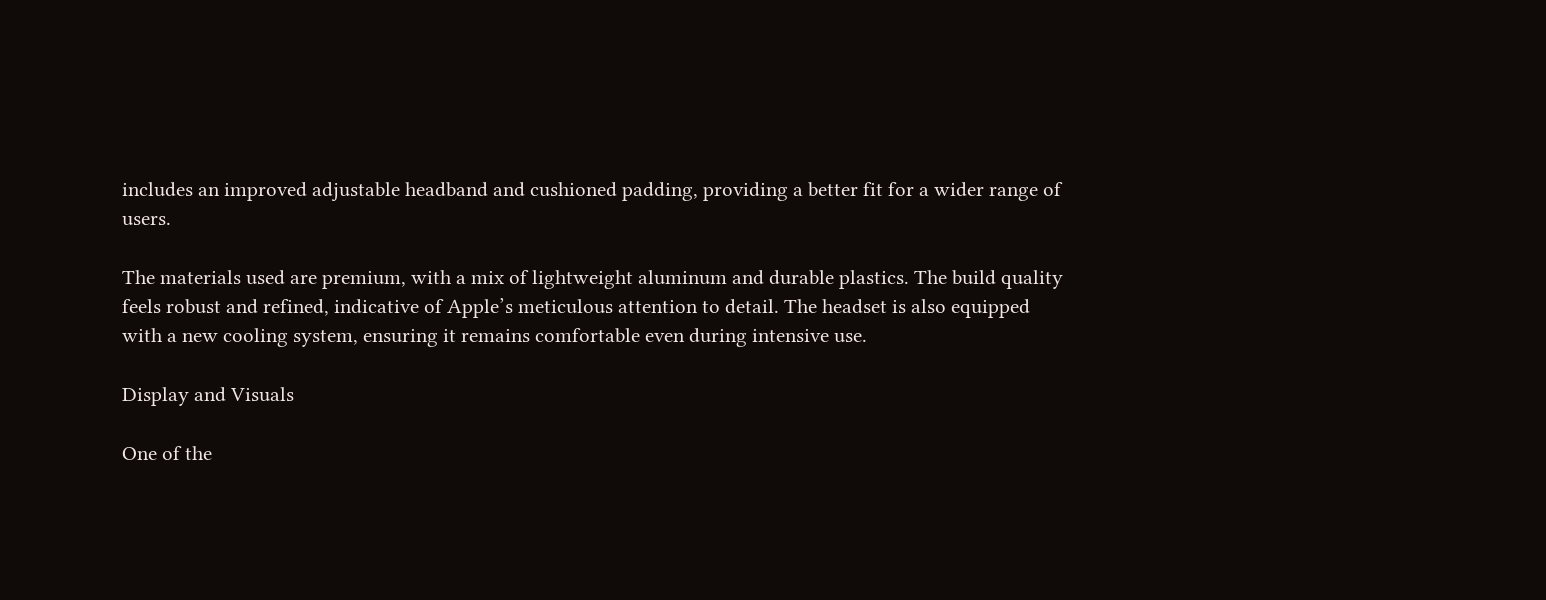includes an improved adjustable headband and cushioned padding, providing a better fit for a wider range of users.

The materials used are premium, with a mix of lightweight aluminum and durable plastics. The build quality feels robust and refined, indicative of Apple’s meticulous attention to detail. The headset is also equipped with a new cooling system, ensuring it remains comfortable even during intensive use.

Display and Visuals

One of the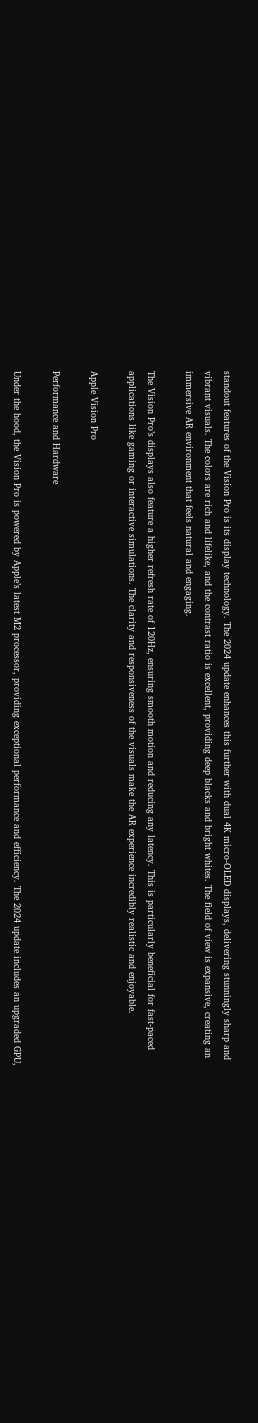standout features of the Vision Pro is its display technology. The 2024 update enhances this further with dual 4K micro-OLED displays, delivering stunningly sharp and vibrant visuals. The colors are rich and lifelike, and the contrast ratio is excellent, providing deep blacks and bright whites. The field of view is expansive, creating an immersive AR environment that feels natural and engaging.

The Vision Pro’s displays also feature a higher refresh rate of 120Hz, ensuring smooth motion and reducing any latency. This is particularly beneficial for fast-paced applications like gaming or interactive simulations. The clarity and responsiveness of the visuals make the AR experience incredibly realistic and enjoyable.

Apple Vision Pro

Performance and Hardware

Under the hood, the Vision Pro is powered by Apple’s latest M2 processor, providing exceptional performance and efficiency. The 2024 update includes an upgraded GPU,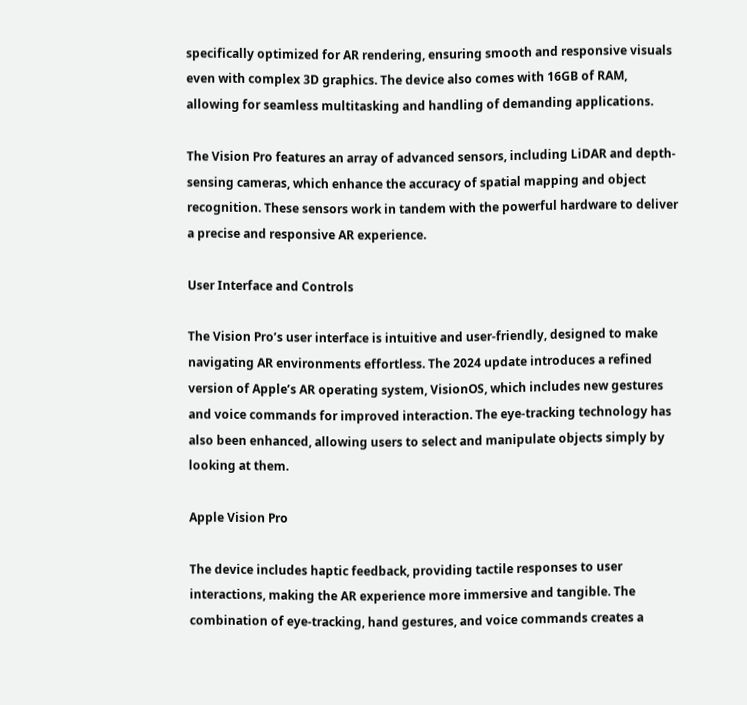specifically optimized for AR rendering, ensuring smooth and responsive visuals even with complex 3D graphics. The device also comes with 16GB of RAM, allowing for seamless multitasking and handling of demanding applications.

The Vision Pro features an array of advanced sensors, including LiDAR and depth-sensing cameras, which enhance the accuracy of spatial mapping and object recognition. These sensors work in tandem with the powerful hardware to deliver a precise and responsive AR experience.

User Interface and Controls

The Vision Pro’s user interface is intuitive and user-friendly, designed to make navigating AR environments effortless. The 2024 update introduces a refined version of Apple’s AR operating system, VisionOS, which includes new gestures and voice commands for improved interaction. The eye-tracking technology has also been enhanced, allowing users to select and manipulate objects simply by looking at them.

Apple Vision Pro

The device includes haptic feedback, providing tactile responses to user interactions, making the AR experience more immersive and tangible. The combination of eye-tracking, hand gestures, and voice commands creates a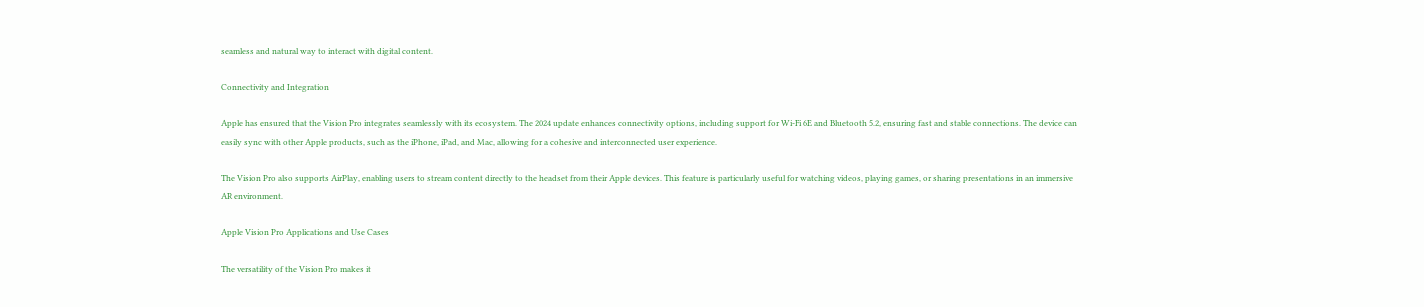seamless and natural way to interact with digital content.

Connectivity and Integration

Apple has ensured that the Vision Pro integrates seamlessly with its ecosystem. The 2024 update enhances connectivity options, including support for Wi-Fi 6E and Bluetooth 5.2, ensuring fast and stable connections. The device can easily sync with other Apple products, such as the iPhone, iPad, and Mac, allowing for a cohesive and interconnected user experience.

The Vision Pro also supports AirPlay, enabling users to stream content directly to the headset from their Apple devices. This feature is particularly useful for watching videos, playing games, or sharing presentations in an immersive AR environment.

Apple Vision Pro Applications and Use Cases

The versatility of the Vision Pro makes it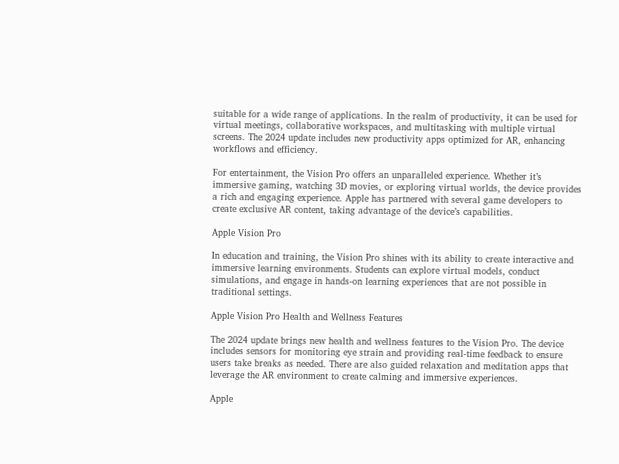suitable for a wide range of applications. In the realm of productivity, it can be used for virtual meetings, collaborative workspaces, and multitasking with multiple virtual screens. The 2024 update includes new productivity apps optimized for AR, enhancing workflows and efficiency.

For entertainment, the Vision Pro offers an unparalleled experience. Whether it’s immersive gaming, watching 3D movies, or exploring virtual worlds, the device provides a rich and engaging experience. Apple has partnered with several game developers to create exclusive AR content, taking advantage of the device’s capabilities.

Apple Vision Pro

In education and training, the Vision Pro shines with its ability to create interactive and immersive learning environments. Students can explore virtual models, conduct simulations, and engage in hands-on learning experiences that are not possible in traditional settings.

Apple Vision Pro Health and Wellness Features

The 2024 update brings new health and wellness features to the Vision Pro. The device includes sensors for monitoring eye strain and providing real-time feedback to ensure users take breaks as needed. There are also guided relaxation and meditation apps that leverage the AR environment to create calming and immersive experiences.

Apple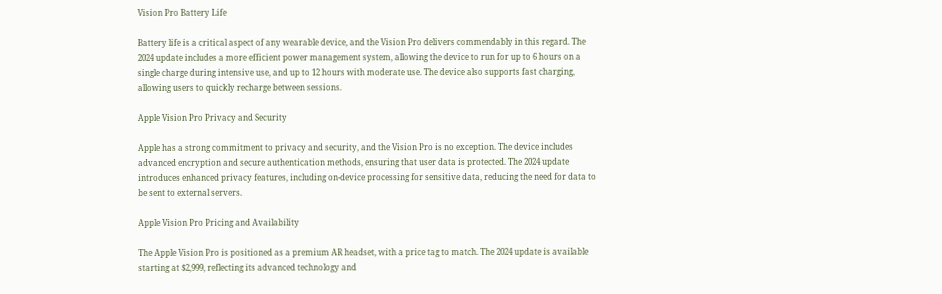Vision Pro Battery Life

Battery life is a critical aspect of any wearable device, and the Vision Pro delivers commendably in this regard. The 2024 update includes a more efficient power management system, allowing the device to run for up to 6 hours on a single charge during intensive use, and up to 12 hours with moderate use. The device also supports fast charging, allowing users to quickly recharge between sessions.

Apple Vision Pro Privacy and Security

Apple has a strong commitment to privacy and security, and the Vision Pro is no exception. The device includes advanced encryption and secure authentication methods, ensuring that user data is protected. The 2024 update introduces enhanced privacy features, including on-device processing for sensitive data, reducing the need for data to be sent to external servers.

Apple Vision Pro Pricing and Availability

The Apple Vision Pro is positioned as a premium AR headset, with a price tag to match. The 2024 update is available starting at $2,999, reflecting its advanced technology and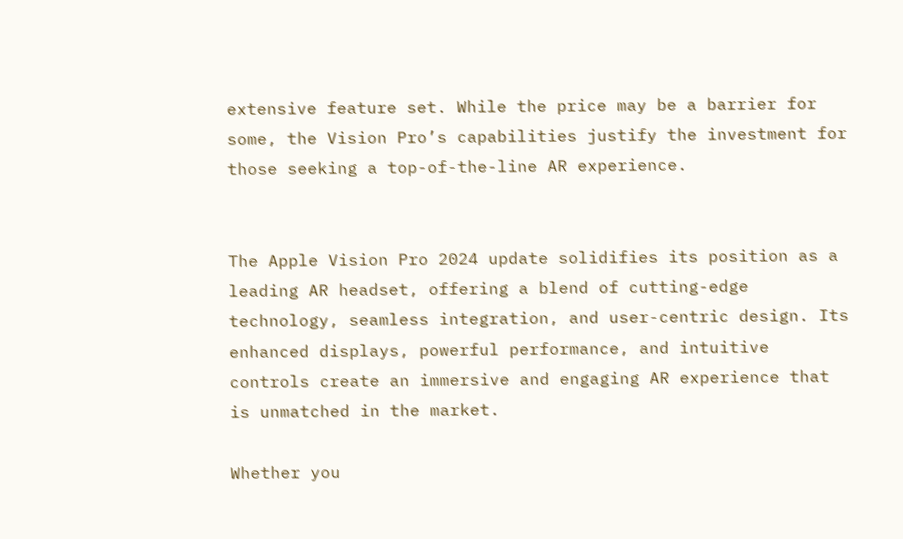extensive feature set. While the price may be a barrier for some, the Vision Pro’s capabilities justify the investment for those seeking a top-of-the-line AR experience.


The Apple Vision Pro 2024 update solidifies its position as a leading AR headset, offering a blend of cutting-edge technology, seamless integration, and user-centric design. Its enhanced displays, powerful performance, and intuitive controls create an immersive and engaging AR experience that is unmatched in the market.

Whether you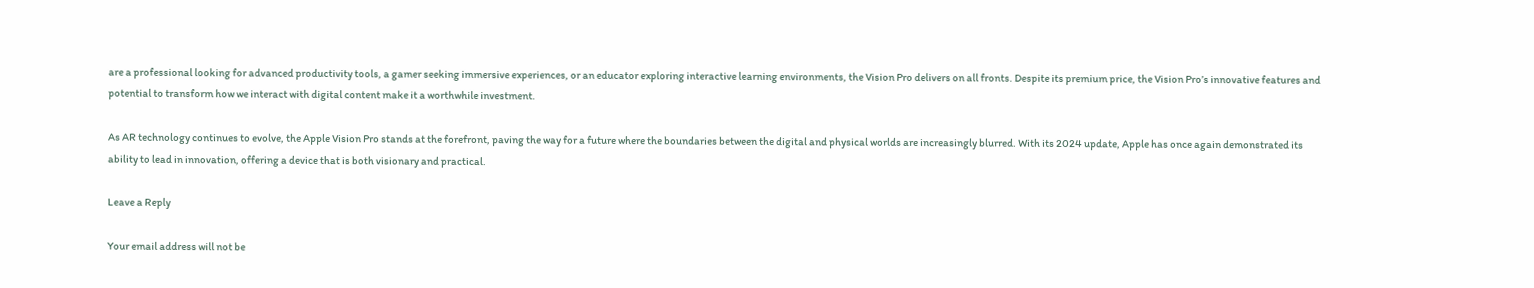are a professional looking for advanced productivity tools, a gamer seeking immersive experiences, or an educator exploring interactive learning environments, the Vision Pro delivers on all fronts. Despite its premium price, the Vision Pro’s innovative features and potential to transform how we interact with digital content make it a worthwhile investment.

As AR technology continues to evolve, the Apple Vision Pro stands at the forefront, paving the way for a future where the boundaries between the digital and physical worlds are increasingly blurred. With its 2024 update, Apple has once again demonstrated its ability to lead in innovation, offering a device that is both visionary and practical.

Leave a Reply

Your email address will not be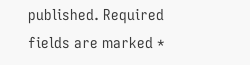published. Required fields are marked *